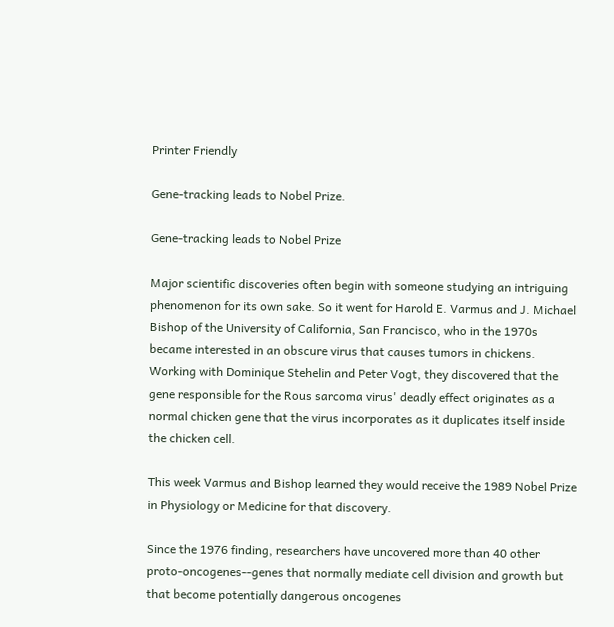Printer Friendly

Gene-tracking leads to Nobel Prize.

Gene-tracking leads to Nobel Prize

Major scientific discoveries often begin with someone studying an intriguing phenomenon for its own sake. So it went for Harold E. Varmus and J. Michael Bishop of the University of California, San Francisco, who in the 1970s became interested in an obscure virus that causes tumors in chickens. Working with Dominique Stehelin and Peter Vogt, they discovered that the gene responsible for the Rous sarcoma virus' deadly effect originates as a normal chicken gene that the virus incorporates as it duplicates itself inside the chicken cell.

This week Varmus and Bishop learned they would receive the 1989 Nobel Prize in Physiology or Medicine for that discovery.

Since the 1976 finding, researchers have uncovered more than 40 other proto-oncogenes--genes that normally mediate cell division and growth but that become potentially dangerous oncogenes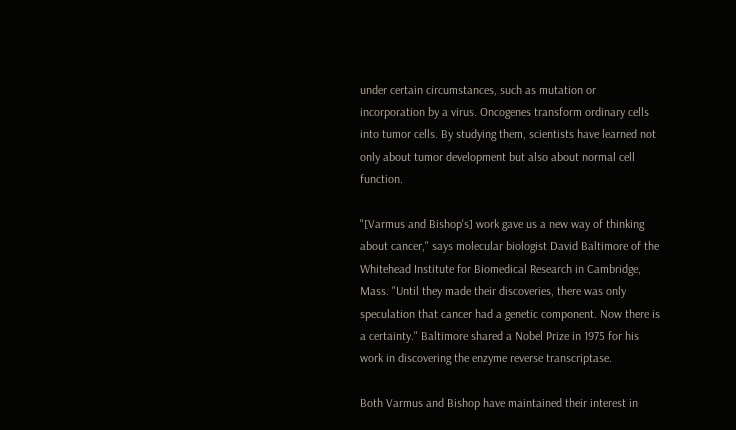under certain circumstances, such as mutation or incorporation by a virus. Oncogenes transform ordinary cells into tumor cells. By studying them, scientists have learned not only about tumor development but also about normal cell function.

"[Varmus and Bishop's] work gave us a new way of thinking about cancer," says molecular biologist David Baltimore of the Whitehead Institute for Biomedical Research in Cambridge, Mass. "Until they made their discoveries, there was only speculation that cancer had a genetic component. Now there is a certainty." Baltimore shared a Nobel Prize in 1975 for his work in discovering the enzyme reverse transcriptase.

Both Varmus and Bishop have maintained their interest in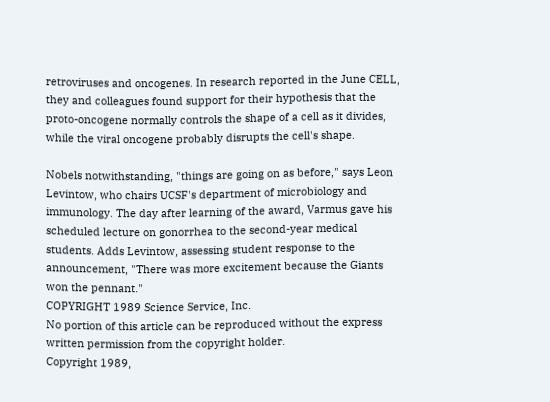retroviruses and oncogenes. In research reported in the June CELL, they and colleagues found support for their hypothesis that the proto-oncogene normally controls the shape of a cell as it divides, while the viral oncogene probably disrupts the cell's shape.

Nobels notwithstanding, "things are going on as before," says Leon Levintow, who chairs UCSF's department of microbiology and immunology. The day after learning of the award, Varmus gave his scheduled lecture on gonorrhea to the second-year medical students. Adds Levintow, assessing student response to the announcement, "There was more excitement because the Giants won the pennant."
COPYRIGHT 1989 Science Service, Inc.
No portion of this article can be reproduced without the express written permission from the copyright holder.
Copyright 1989,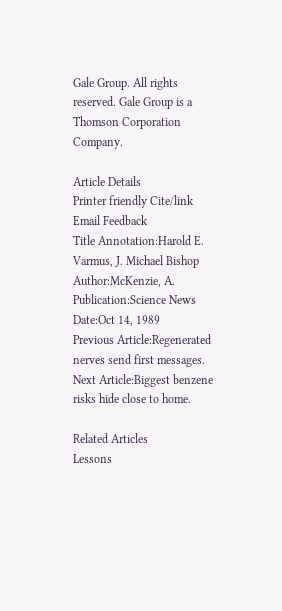Gale Group. All rights reserved. Gale Group is a Thomson Corporation Company.

Article Details
Printer friendly Cite/link Email Feedback
Title Annotation:Harold E. Varmus, J. Michael Bishop
Author:McKenzie, A.
Publication:Science News
Date:Oct 14, 1989
Previous Article:Regenerated nerves send first messages.
Next Article:Biggest benzene risks hide close to home.

Related Articles
Lessons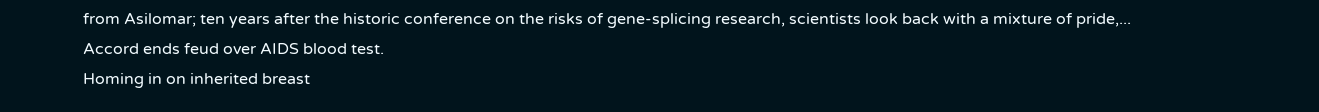from Asilomar; ten years after the historic conference on the risks of gene-splicing research, scientists look back with a mixture of pride,...
Accord ends feud over AIDS blood test.
Homing in on inherited breast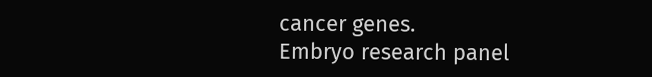cancer genes.
Embryo research panel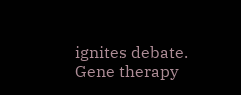ignites debate.
Gene therapy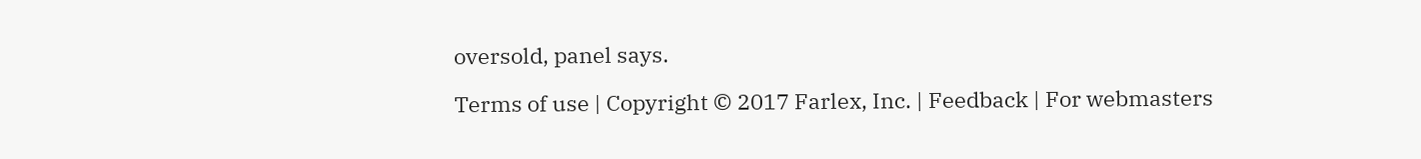oversold, panel says.

Terms of use | Copyright © 2017 Farlex, Inc. | Feedback | For webmasters